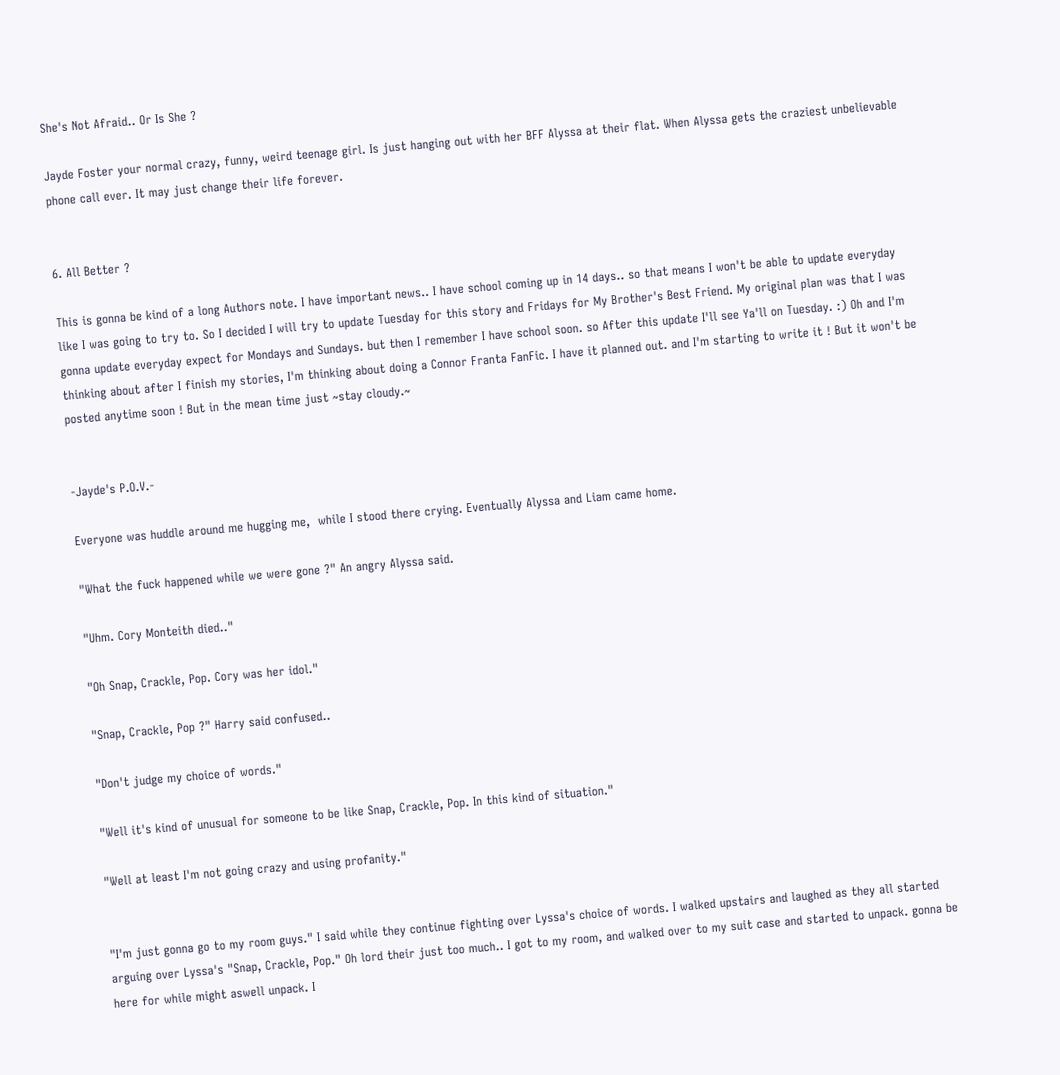She's Not Afraid.. Or Is She ?

Jayde Foster your normal crazy, funny, weird teenage girl. Is just hanging out with her BFF Alyssa at their flat. When Alyssa gets the craziest unbelievable phone call ever. It may just change their life forever.


6. All Better ?

This is gonna be kind of a long Authors note. I have important news.. I have school coming up in 14 days.. so that means I won't be able to update everyday like I was going to try to. So I decided I will try to update Tuesday for this story and Fridays for My Brother's Best Friend. My original plan was that I was gonna update everyday expect for Mondays and Sundays. but then I remember I have school soon. so After this update I'll see Ya'll on Tuesday. :) Oh and I'm thinking about after I finish my stories, I'm thinking about doing a Connor Franta FanFic. I have it planned out. and I'm starting to write it ! But it won't be posted anytime soon ! But in the mean time just ~stay cloudy.~


-Jayde's P.O.V.-

Everyone was huddle around me hugging me,  while I stood there crying. Eventually Alyssa and Liam came home.

"What the fuck happened while we were gone ?" An angry Alyssa said.

"Uhm. Cory Monteith died.."

"Oh Snap, Crackle, Pop. Cory was her idol."

"Snap, Crackle, Pop ?" Harry said confused..

"Don't judge my choice of words."

"Well it's kind of unusual for someone to be like Snap, Crackle, Pop. In this kind of situation."

"Well at least I'm not going crazy and using profanity."


"I'm just gonna go to my room guys." I said while they continue fighting over Lyssa's choice of words. I walked upstairs and laughed as they all started arguing over Lyssa's "Snap, Crackle, Pop." Oh lord their just too much.. I got to my room, and walked over to my suit case and started to unpack. gonna be here for while might aswell unpack. I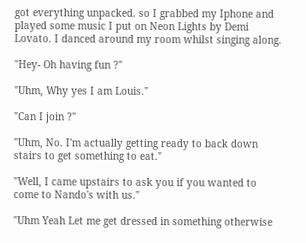got everything unpacked. so I grabbed my Iphone and played some music I put on Neon Lights by Demi Lovato. I danced around my room whilst singing along.

"Hey- Oh having fun ?"

"Uhm, Why yes I am Louis."

"Can I join ?"

"Uhm, No. I'm actually getting ready to back down stairs to get something to eat."

"Well, I came upstairs to ask you if you wanted to come to Nando's with us."

"Uhm Yeah Let me get dressed in something otherwise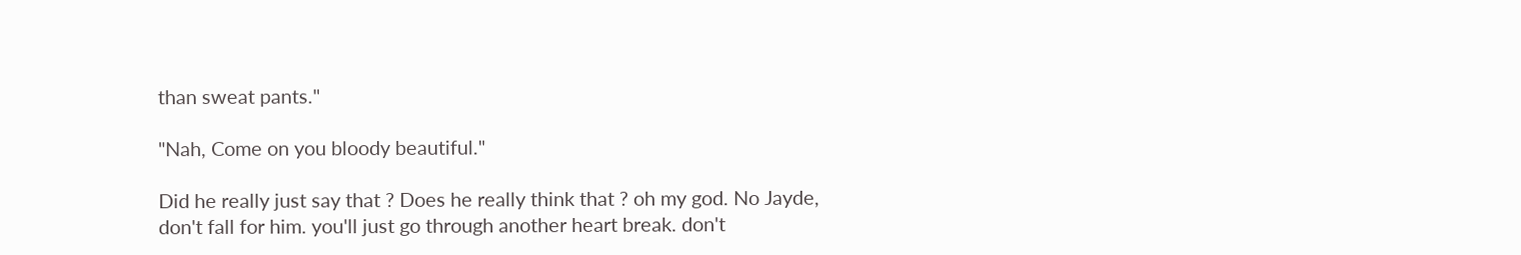than sweat pants."

"Nah, Come on you bloody beautiful."

Did he really just say that ? Does he really think that ? oh my god. No Jayde, don't fall for him. you'll just go through another heart break. don't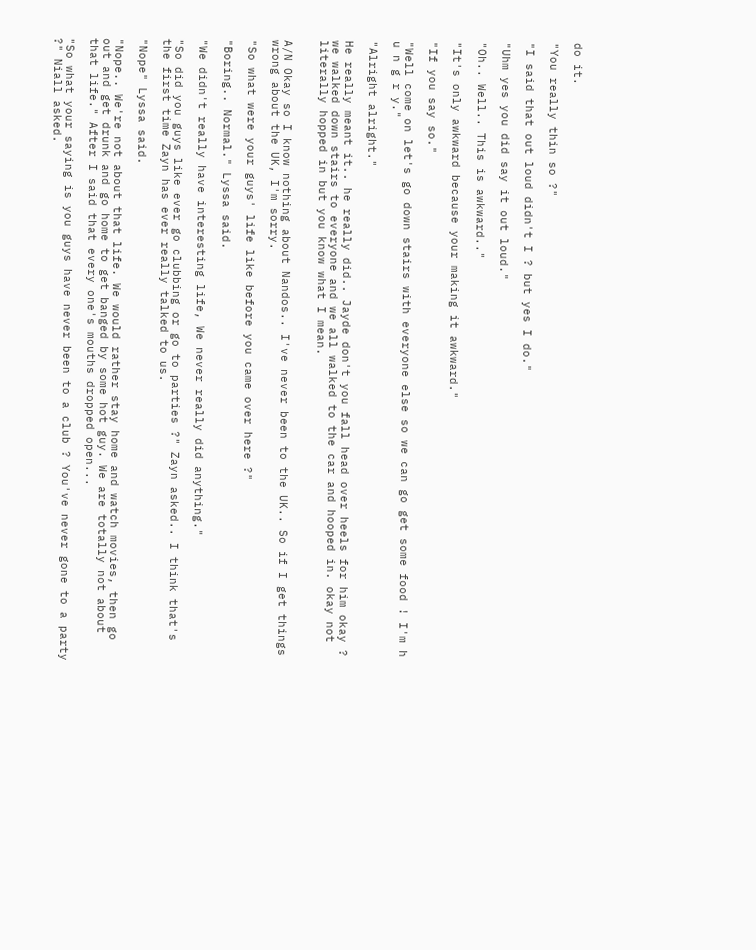do it.

"You really thin so ?"

"I said that out loud didn't I ? but yes I do."

"Uhm yes you did say it out loud."

"Oh.. Well.. This is awkward.."

"It's only awkward because your making it awkward."

"If you say so."

"Well come on let's go down stairs with everyone else so we can go get some food ! I'm h u n g r y."

"Alright alright."

He really meant it.. he really did.. Jayde don't you fall head over heels for him okay ? we walked down stairs to everyone and we all walked to the car and hooped in. okay not literally hopped in but you know what I mean.


A/N Okay so I know nothing about Nandos.. I've never been to the UK.. So if I get things wrong about the UK, I'm sorry.

"So what were your guys' life like before you came over here ?"

"Boring.. Normal." Lyssa said.

"We didn't really have interesting life, We never really did anything."

"So did you guys like ever go clubbing or go to parties ?" Zayn asked.. I think that's the first time Zayn has ever really talked to us.

"Nope" Lyssa said.

"Nope.. We're not about that life. We would rather stay home and watch movies, then go out and get drunk and go home to get banged by some hot guy. We are totally not about that life." After I said that every one's mouths dropped open...

"So what your saying is you guys have never been to a club ? You've never gone to a party ?" Niall asked.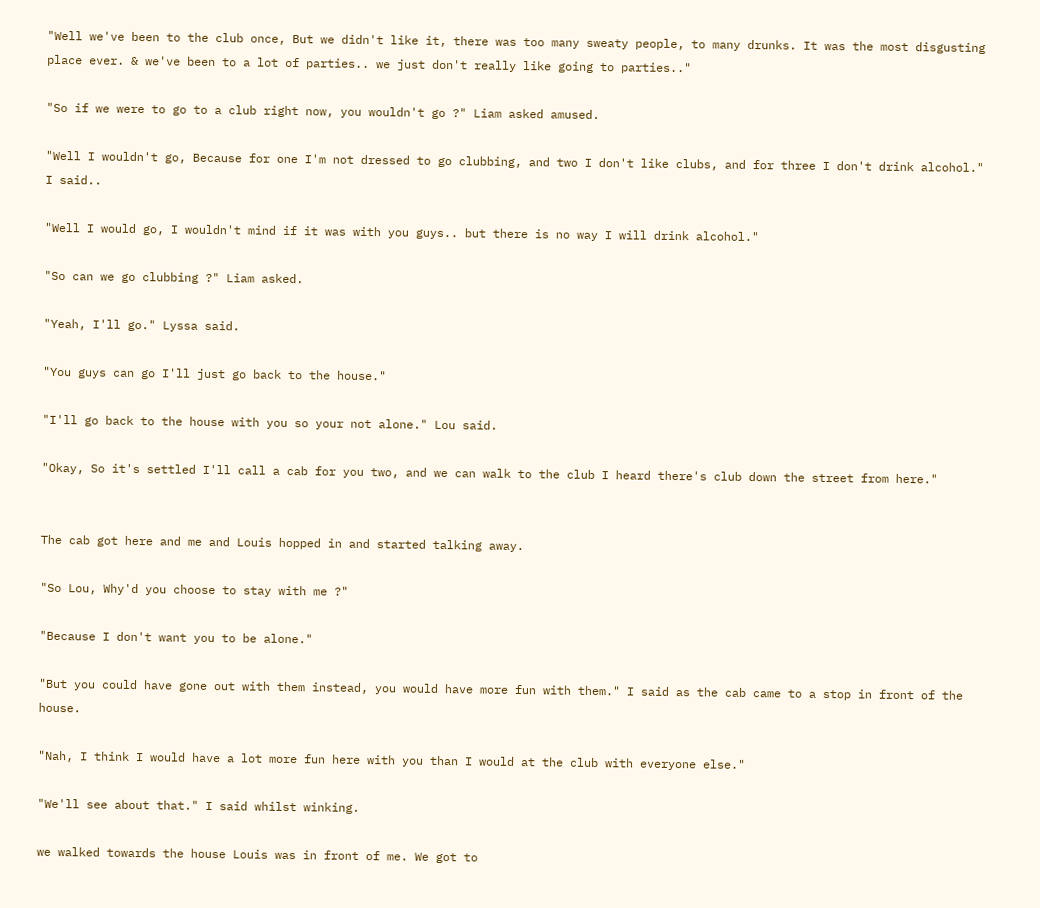"Well we've been to the club once, But we didn't like it, there was too many sweaty people, to many drunks. It was the most disgusting place ever. & we've been to a lot of parties.. we just don't really like going to parties.."

"So if we were to go to a club right now, you wouldn't go ?" Liam asked amused.

"Well I wouldn't go, Because for one I'm not dressed to go clubbing, and two I don't like clubs, and for three I don't drink alcohol." I said..

"Well I would go, I wouldn't mind if it was with you guys.. but there is no way I will drink alcohol."

"So can we go clubbing ?" Liam asked.

"Yeah, I'll go." Lyssa said.

"You guys can go I'll just go back to the house."

"I'll go back to the house with you so your not alone." Lou said.

"Okay, So it's settled I'll call a cab for you two, and we can walk to the club I heard there's club down the street from here."


The cab got here and me and Louis hopped in and started talking away.

"So Lou, Why'd you choose to stay with me ?"

"Because I don't want you to be alone."

"But you could have gone out with them instead, you would have more fun with them." I said as the cab came to a stop in front of the house.

"Nah, I think I would have a lot more fun here with you than I would at the club with everyone else."

"We'll see about that." I said whilst winking.

we walked towards the house Louis was in front of me. We got to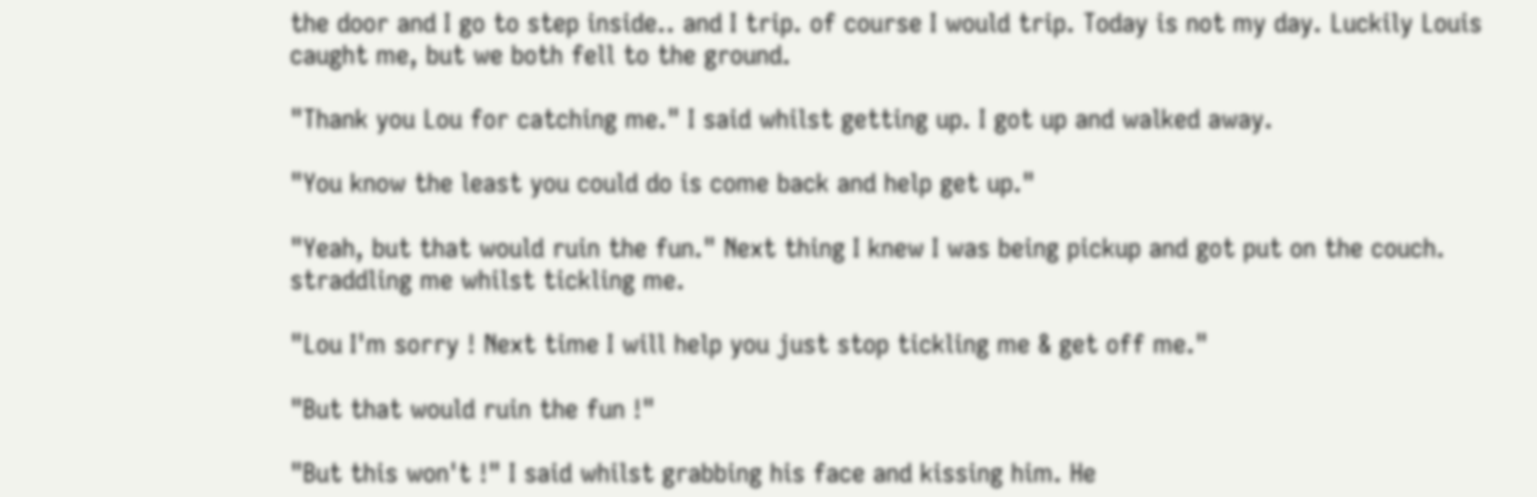the door and I go to step inside.. and I trip. of course I would trip. Today is not my day. Luckily Louis caught me, but we both fell to the ground.

"Thank you Lou for catching me." I said whilst getting up. I got up and walked away.

"You know the least you could do is come back and help get up."

"Yeah, but that would ruin the fun." Next thing I knew I was being pickup and got put on the couch. straddling me whilst tickling me.

"Lou I'm sorry ! Next time I will help you just stop tickling me & get off me."

"But that would ruin the fun !"

"But this won't !" I said whilst grabbing his face and kissing him. He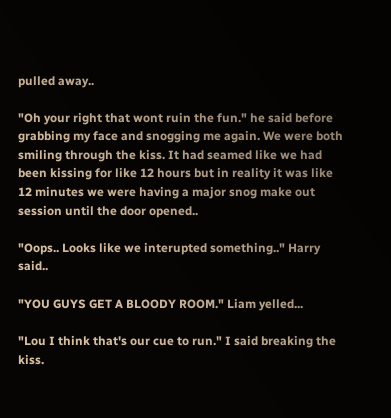pulled away..

"Oh your right that wont ruin the fun." he said before grabbing my face and snogging me again. We were both smiling through the kiss. It had seamed like we had been kissing for like 12 hours but in reality it was like 12 minutes we were having a major snog make out session until the door opened..

"Oops.. Looks like we interupted something.." Harry said..

"YOU GUYS GET A BLOODY ROOM." Liam yelled...

"Lou I think that's our cue to run." I said breaking the kiss.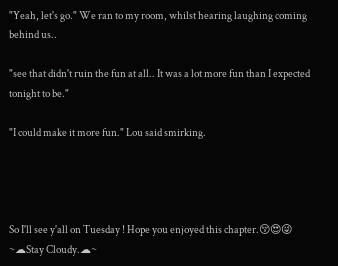"Yeah, let's go." We ran to my room, whilst hearing laughing coming behind us..

"see that didn't ruin the fun at all.. It was a lot more fun than I expected tonight to be."

"I could make it more fun." Lou said smirking.




So I'll see y'all on Tuesday ! Hope you enjoyed this chapter.😚😍😜 ~☁Stay Cloudy.☁~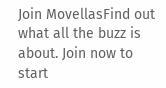Join MovellasFind out what all the buzz is about. Join now to start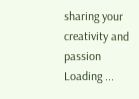sharing your creativity and passion
Loading ...